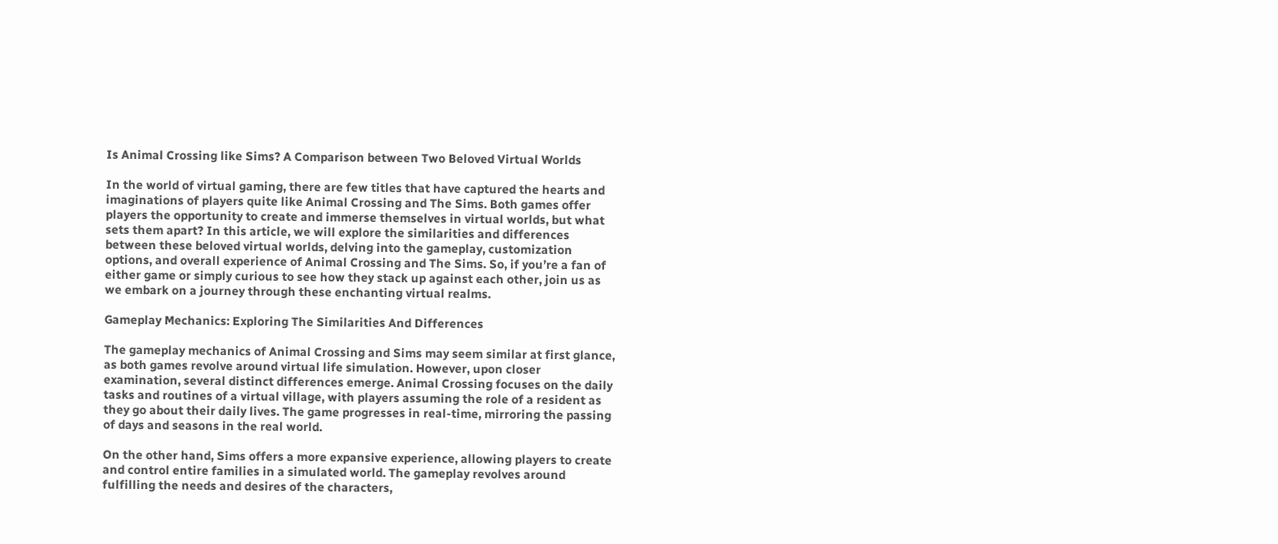Is Animal Crossing like Sims? A Comparison between Two Beloved Virtual Worlds

In the world of virtual gaming, there are few titles that have captured the hearts and imaginations of players quite like Animal Crossing and The Sims. Both games offer players the opportunity to create and immerse themselves in virtual worlds, but what sets them apart? In this article, we will explore the similarities and differences between these beloved virtual worlds, delving into the gameplay, customization options, and overall experience of Animal Crossing and The Sims. So, if you’re a fan of either game or simply curious to see how they stack up against each other, join us as we embark on a journey through these enchanting virtual realms.

Gameplay Mechanics: Exploring The Similarities And Differences

The gameplay mechanics of Animal Crossing and Sims may seem similar at first glance, as both games revolve around virtual life simulation. However, upon closer examination, several distinct differences emerge. Animal Crossing focuses on the daily tasks and routines of a virtual village, with players assuming the role of a resident as they go about their daily lives. The game progresses in real-time, mirroring the passing of days and seasons in the real world.

On the other hand, Sims offers a more expansive experience, allowing players to create and control entire families in a simulated world. The gameplay revolves around fulfilling the needs and desires of the characters,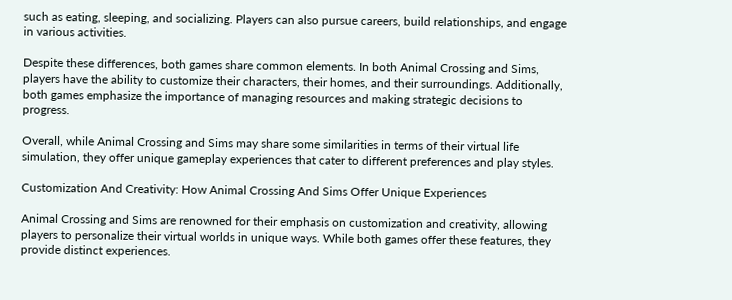such as eating, sleeping, and socializing. Players can also pursue careers, build relationships, and engage in various activities.

Despite these differences, both games share common elements. In both Animal Crossing and Sims, players have the ability to customize their characters, their homes, and their surroundings. Additionally, both games emphasize the importance of managing resources and making strategic decisions to progress.

Overall, while Animal Crossing and Sims may share some similarities in terms of their virtual life simulation, they offer unique gameplay experiences that cater to different preferences and play styles.

Customization And Creativity: How Animal Crossing And Sims Offer Unique Experiences

Animal Crossing and Sims are renowned for their emphasis on customization and creativity, allowing players to personalize their virtual worlds in unique ways. While both games offer these features, they provide distinct experiences.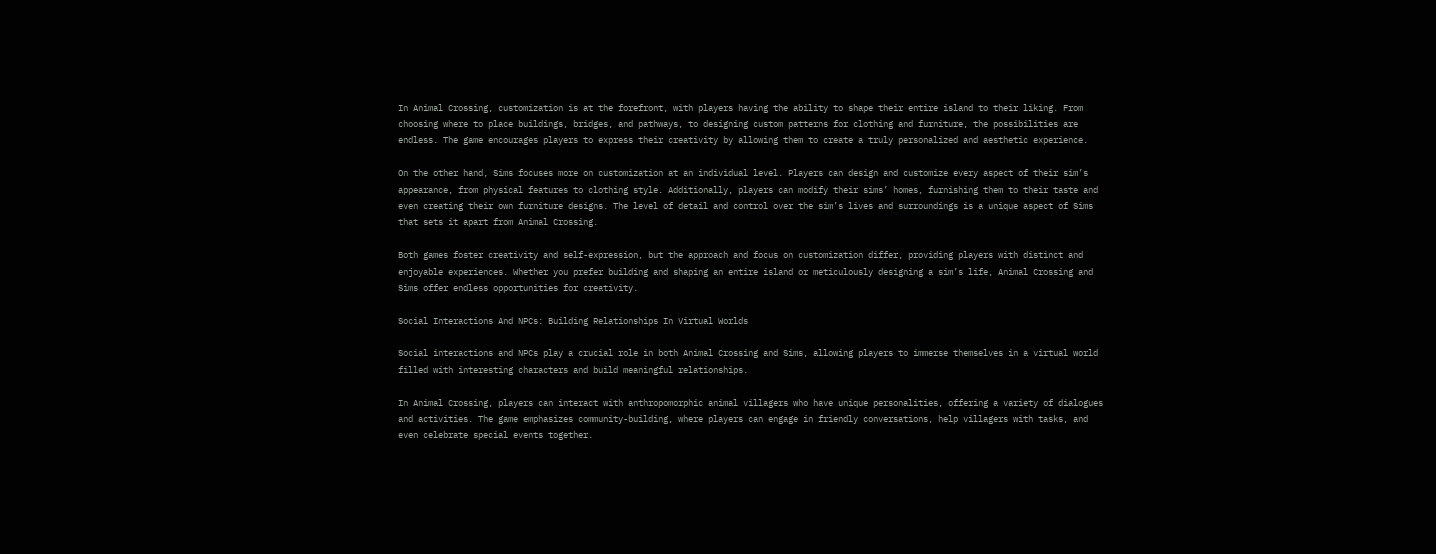In Animal Crossing, customization is at the forefront, with players having the ability to shape their entire island to their liking. From choosing where to place buildings, bridges, and pathways, to designing custom patterns for clothing and furniture, the possibilities are endless. The game encourages players to express their creativity by allowing them to create a truly personalized and aesthetic experience.

On the other hand, Sims focuses more on customization at an individual level. Players can design and customize every aspect of their sim’s appearance, from physical features to clothing style. Additionally, players can modify their sims’ homes, furnishing them to their taste and even creating their own furniture designs. The level of detail and control over the sim’s lives and surroundings is a unique aspect of Sims that sets it apart from Animal Crossing.

Both games foster creativity and self-expression, but the approach and focus on customization differ, providing players with distinct and enjoyable experiences. Whether you prefer building and shaping an entire island or meticulously designing a sim’s life, Animal Crossing and Sims offer endless opportunities for creativity.

Social Interactions And NPCs: Building Relationships In Virtual Worlds

Social interactions and NPCs play a crucial role in both Animal Crossing and Sims, allowing players to immerse themselves in a virtual world filled with interesting characters and build meaningful relationships.

In Animal Crossing, players can interact with anthropomorphic animal villagers who have unique personalities, offering a variety of dialogues and activities. The game emphasizes community-building, where players can engage in friendly conversations, help villagers with tasks, and even celebrate special events together.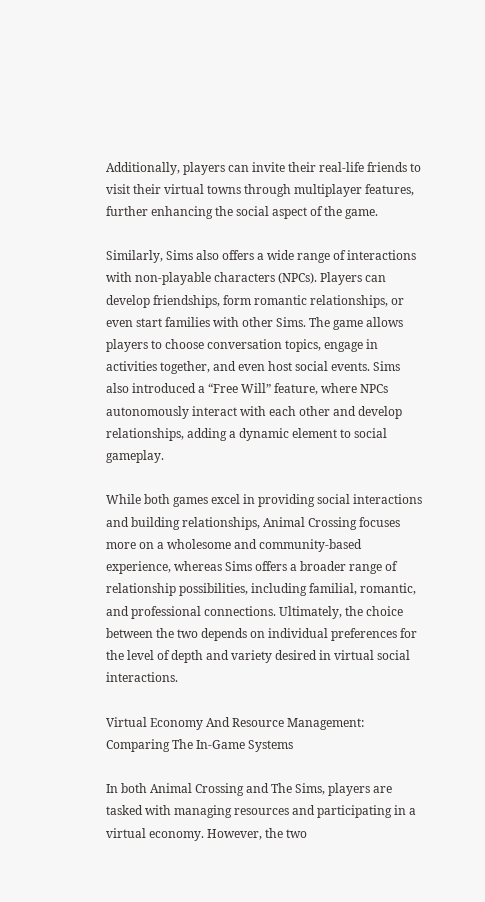Additionally, players can invite their real-life friends to visit their virtual towns through multiplayer features, further enhancing the social aspect of the game.

Similarly, Sims also offers a wide range of interactions with non-playable characters (NPCs). Players can develop friendships, form romantic relationships, or even start families with other Sims. The game allows players to choose conversation topics, engage in activities together, and even host social events. Sims also introduced a “Free Will” feature, where NPCs autonomously interact with each other and develop relationships, adding a dynamic element to social gameplay.

While both games excel in providing social interactions and building relationships, Animal Crossing focuses more on a wholesome and community-based experience, whereas Sims offers a broader range of relationship possibilities, including familial, romantic, and professional connections. Ultimately, the choice between the two depends on individual preferences for the level of depth and variety desired in virtual social interactions.

Virtual Economy And Resource Management: Comparing The In-Game Systems

In both Animal Crossing and The Sims, players are tasked with managing resources and participating in a virtual economy. However, the two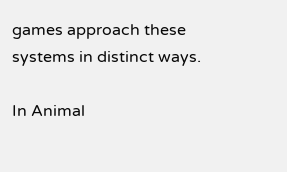games approach these systems in distinct ways.

In Animal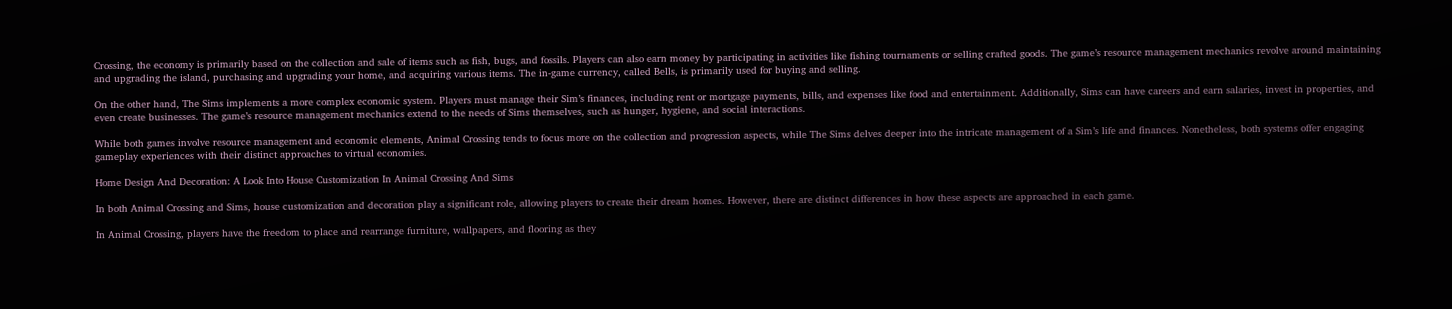Crossing, the economy is primarily based on the collection and sale of items such as fish, bugs, and fossils. Players can also earn money by participating in activities like fishing tournaments or selling crafted goods. The game’s resource management mechanics revolve around maintaining and upgrading the island, purchasing and upgrading your home, and acquiring various items. The in-game currency, called Bells, is primarily used for buying and selling.

On the other hand, The Sims implements a more complex economic system. Players must manage their Sim’s finances, including rent or mortgage payments, bills, and expenses like food and entertainment. Additionally, Sims can have careers and earn salaries, invest in properties, and even create businesses. The game’s resource management mechanics extend to the needs of Sims themselves, such as hunger, hygiene, and social interactions.

While both games involve resource management and economic elements, Animal Crossing tends to focus more on the collection and progression aspects, while The Sims delves deeper into the intricate management of a Sim’s life and finances. Nonetheless, both systems offer engaging gameplay experiences with their distinct approaches to virtual economies.

Home Design And Decoration: A Look Into House Customization In Animal Crossing And Sims

In both Animal Crossing and Sims, house customization and decoration play a significant role, allowing players to create their dream homes. However, there are distinct differences in how these aspects are approached in each game.

In Animal Crossing, players have the freedom to place and rearrange furniture, wallpapers, and flooring as they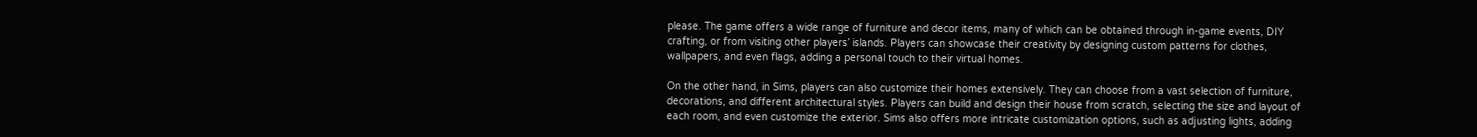please. The game offers a wide range of furniture and decor items, many of which can be obtained through in-game events, DIY crafting, or from visiting other players’ islands. Players can showcase their creativity by designing custom patterns for clothes, wallpapers, and even flags, adding a personal touch to their virtual homes.

On the other hand, in Sims, players can also customize their homes extensively. They can choose from a vast selection of furniture, decorations, and different architectural styles. Players can build and design their house from scratch, selecting the size and layout of each room, and even customize the exterior. Sims also offers more intricate customization options, such as adjusting lights, adding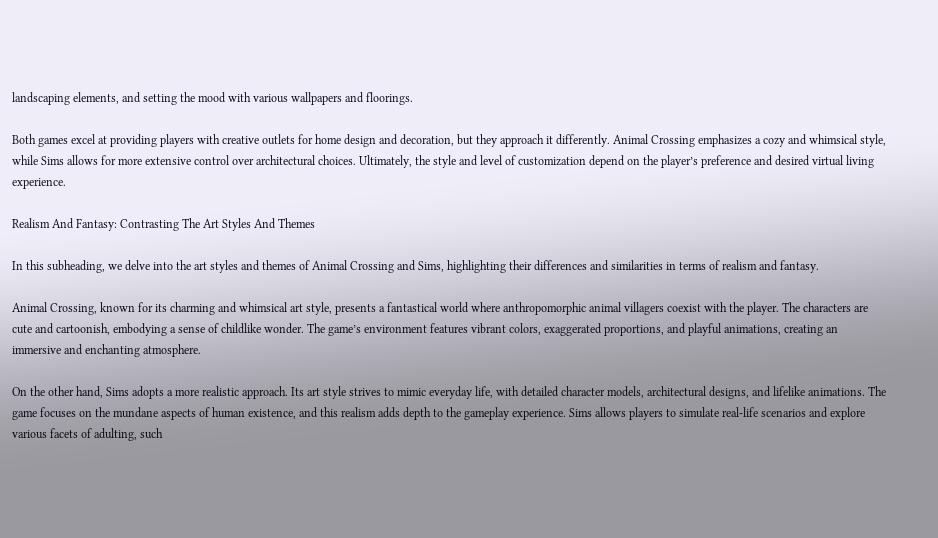landscaping elements, and setting the mood with various wallpapers and floorings.

Both games excel at providing players with creative outlets for home design and decoration, but they approach it differently. Animal Crossing emphasizes a cozy and whimsical style, while Sims allows for more extensive control over architectural choices. Ultimately, the style and level of customization depend on the player’s preference and desired virtual living experience.

Realism And Fantasy: Contrasting The Art Styles And Themes

In this subheading, we delve into the art styles and themes of Animal Crossing and Sims, highlighting their differences and similarities in terms of realism and fantasy.

Animal Crossing, known for its charming and whimsical art style, presents a fantastical world where anthropomorphic animal villagers coexist with the player. The characters are cute and cartoonish, embodying a sense of childlike wonder. The game’s environment features vibrant colors, exaggerated proportions, and playful animations, creating an immersive and enchanting atmosphere.

On the other hand, Sims adopts a more realistic approach. Its art style strives to mimic everyday life, with detailed character models, architectural designs, and lifelike animations. The game focuses on the mundane aspects of human existence, and this realism adds depth to the gameplay experience. Sims allows players to simulate real-life scenarios and explore various facets of adulting, such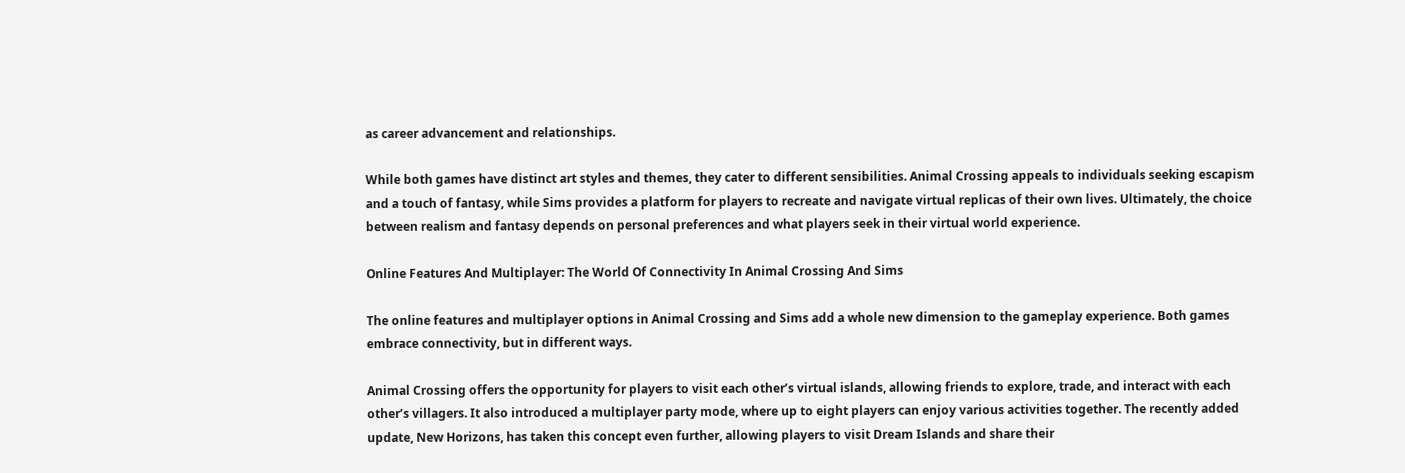as career advancement and relationships.

While both games have distinct art styles and themes, they cater to different sensibilities. Animal Crossing appeals to individuals seeking escapism and a touch of fantasy, while Sims provides a platform for players to recreate and navigate virtual replicas of their own lives. Ultimately, the choice between realism and fantasy depends on personal preferences and what players seek in their virtual world experience.

Online Features And Multiplayer: The World Of Connectivity In Animal Crossing And Sims

The online features and multiplayer options in Animal Crossing and Sims add a whole new dimension to the gameplay experience. Both games embrace connectivity, but in different ways.

Animal Crossing offers the opportunity for players to visit each other’s virtual islands, allowing friends to explore, trade, and interact with each other’s villagers. It also introduced a multiplayer party mode, where up to eight players can enjoy various activities together. The recently added update, New Horizons, has taken this concept even further, allowing players to visit Dream Islands and share their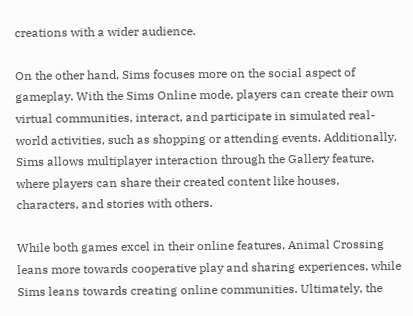creations with a wider audience.

On the other hand, Sims focuses more on the social aspect of gameplay. With the Sims Online mode, players can create their own virtual communities, interact, and participate in simulated real-world activities, such as shopping or attending events. Additionally, Sims allows multiplayer interaction through the Gallery feature, where players can share their created content like houses, characters, and stories with others.

While both games excel in their online features, Animal Crossing leans more towards cooperative play and sharing experiences, while Sims leans towards creating online communities. Ultimately, the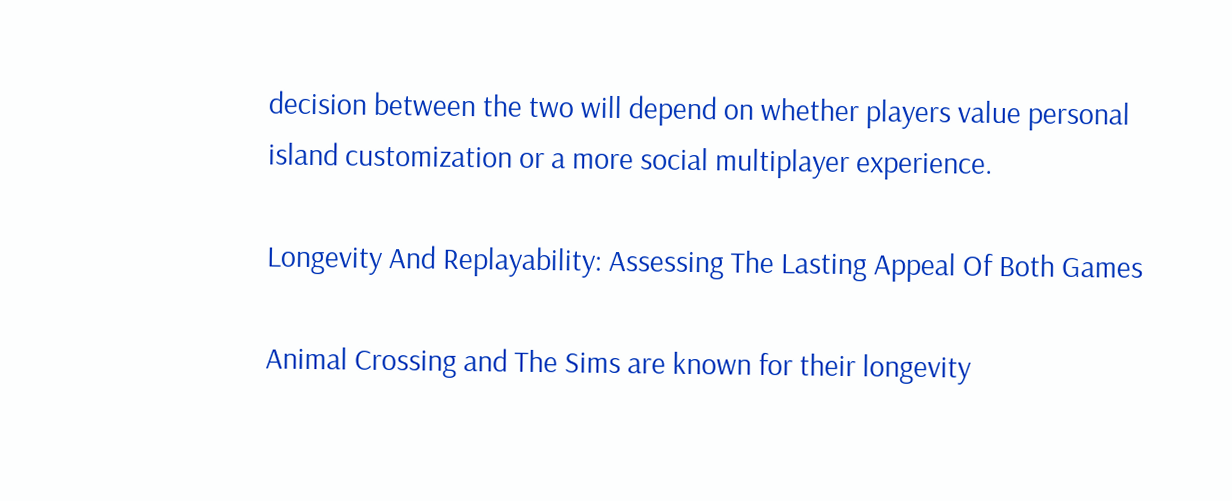decision between the two will depend on whether players value personal island customization or a more social multiplayer experience.

Longevity And Replayability: Assessing The Lasting Appeal Of Both Games

Animal Crossing and The Sims are known for their longevity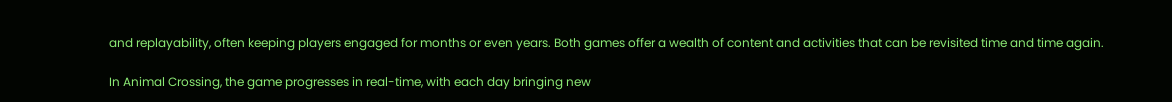and replayability, often keeping players engaged for months or even years. Both games offer a wealth of content and activities that can be revisited time and time again.

In Animal Crossing, the game progresses in real-time, with each day bringing new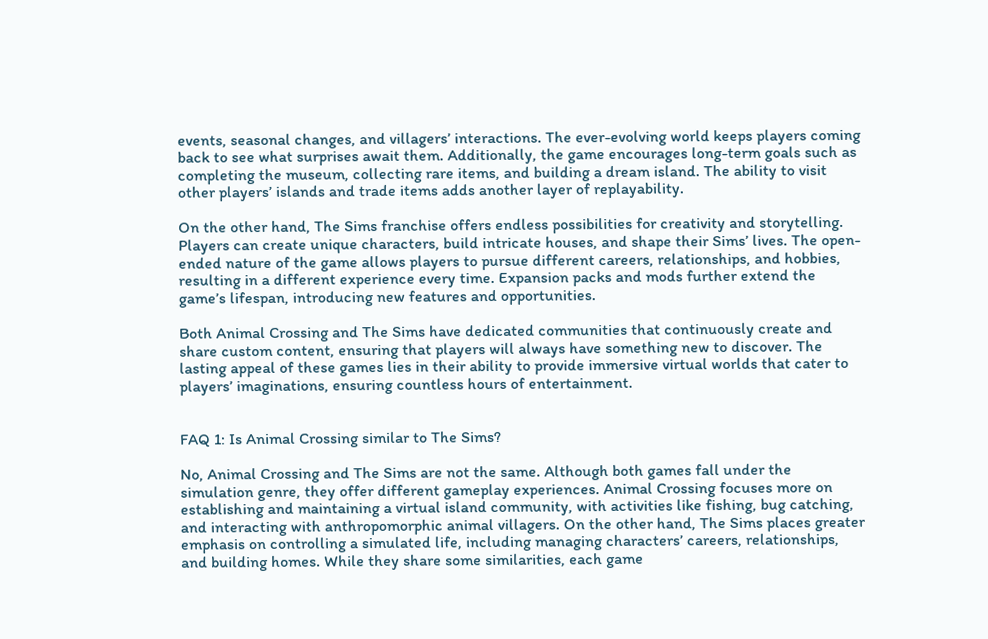events, seasonal changes, and villagers’ interactions. The ever-evolving world keeps players coming back to see what surprises await them. Additionally, the game encourages long-term goals such as completing the museum, collecting rare items, and building a dream island. The ability to visit other players’ islands and trade items adds another layer of replayability.

On the other hand, The Sims franchise offers endless possibilities for creativity and storytelling. Players can create unique characters, build intricate houses, and shape their Sims’ lives. The open-ended nature of the game allows players to pursue different careers, relationships, and hobbies, resulting in a different experience every time. Expansion packs and mods further extend the game’s lifespan, introducing new features and opportunities.

Both Animal Crossing and The Sims have dedicated communities that continuously create and share custom content, ensuring that players will always have something new to discover. The lasting appeal of these games lies in their ability to provide immersive virtual worlds that cater to players’ imaginations, ensuring countless hours of entertainment.


FAQ 1: Is Animal Crossing similar to The Sims?

No, Animal Crossing and The Sims are not the same. Although both games fall under the simulation genre, they offer different gameplay experiences. Animal Crossing focuses more on establishing and maintaining a virtual island community, with activities like fishing, bug catching, and interacting with anthropomorphic animal villagers. On the other hand, The Sims places greater emphasis on controlling a simulated life, including managing characters’ careers, relationships, and building homes. While they share some similarities, each game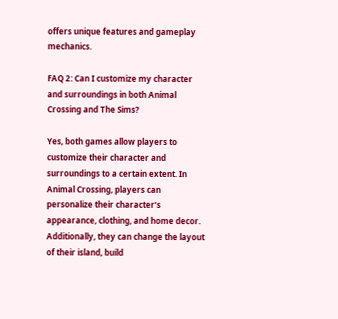offers unique features and gameplay mechanics.

FAQ 2: Can I customize my character and surroundings in both Animal Crossing and The Sims?

Yes, both games allow players to customize their character and surroundings to a certain extent. In Animal Crossing, players can personalize their character’s appearance, clothing, and home decor. Additionally, they can change the layout of their island, build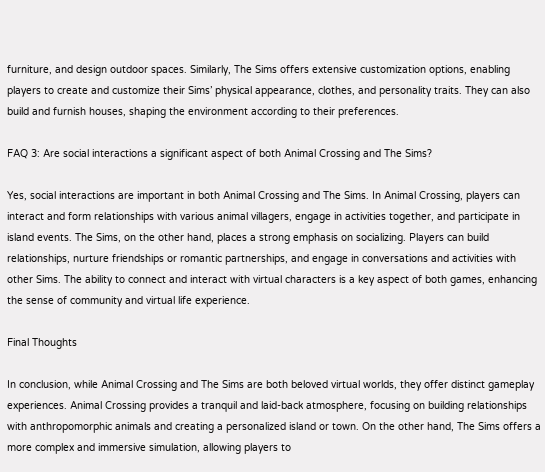furniture, and design outdoor spaces. Similarly, The Sims offers extensive customization options, enabling players to create and customize their Sims’ physical appearance, clothes, and personality traits. They can also build and furnish houses, shaping the environment according to their preferences.

FAQ 3: Are social interactions a significant aspect of both Animal Crossing and The Sims?

Yes, social interactions are important in both Animal Crossing and The Sims. In Animal Crossing, players can interact and form relationships with various animal villagers, engage in activities together, and participate in island events. The Sims, on the other hand, places a strong emphasis on socializing. Players can build relationships, nurture friendships or romantic partnerships, and engage in conversations and activities with other Sims. The ability to connect and interact with virtual characters is a key aspect of both games, enhancing the sense of community and virtual life experience.

Final Thoughts

In conclusion, while Animal Crossing and The Sims are both beloved virtual worlds, they offer distinct gameplay experiences. Animal Crossing provides a tranquil and laid-back atmosphere, focusing on building relationships with anthropomorphic animals and creating a personalized island or town. On the other hand, The Sims offers a more complex and immersive simulation, allowing players to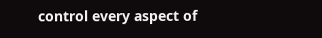control every aspect of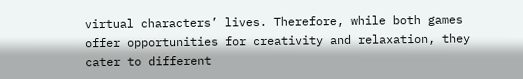virtual characters’ lives. Therefore, while both games offer opportunities for creativity and relaxation, they cater to different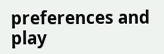preferences and play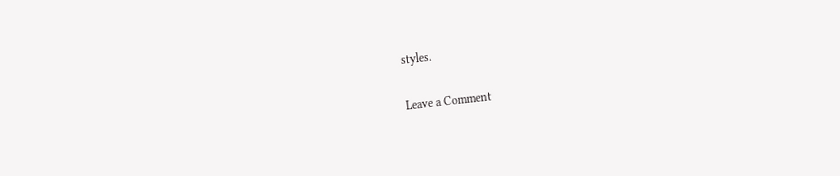styles.

Leave a Comment